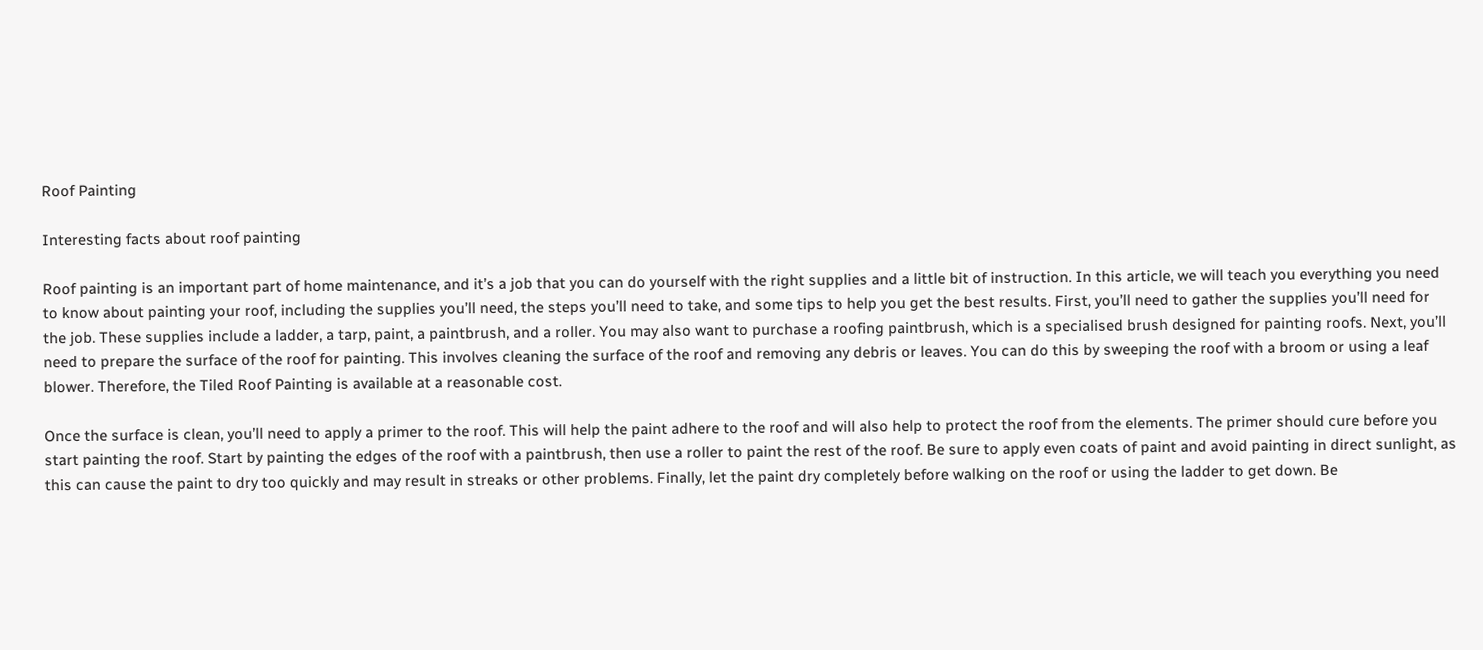Roof Painting

Interesting facts about roof painting

Roof painting is an important part of home maintenance, and it’s a job that you can do yourself with the right supplies and a little bit of instruction. In this article, we will teach you everything you need to know about painting your roof, including the supplies you’ll need, the steps you’ll need to take, and some tips to help you get the best results. First, you’ll need to gather the supplies you’ll need for the job. These supplies include a ladder, a tarp, paint, a paintbrush, and a roller. You may also want to purchase a roofing paintbrush, which is a specialised brush designed for painting roofs. Next, you’ll need to prepare the surface of the roof for painting. This involves cleaning the surface of the roof and removing any debris or leaves. You can do this by sweeping the roof with a broom or using a leaf blower. Therefore, the Tiled Roof Painting is available at a reasonable cost.

Once the surface is clean, you’ll need to apply a primer to the roof. This will help the paint adhere to the roof and will also help to protect the roof from the elements. The primer should cure before you start painting the roof. Start by painting the edges of the roof with a paintbrush, then use a roller to paint the rest of the roof. Be sure to apply even coats of paint and avoid painting in direct sunlight, as this can cause the paint to dry too quickly and may result in streaks or other problems. Finally, let the paint dry completely before walking on the roof or using the ladder to get down. Be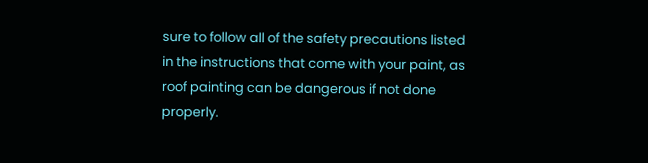sure to follow all of the safety precautions listed in the instructions that come with your paint, as roof painting can be dangerous if not done properly.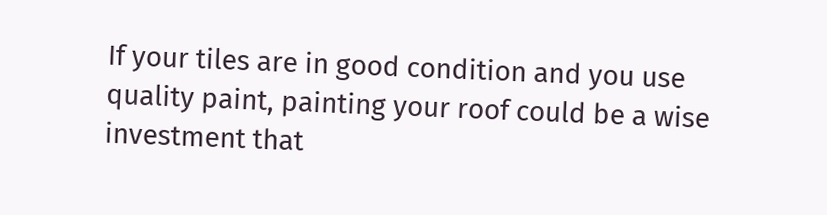If your tiles are in good condition and you use quality paint, painting your roof could be a wise investment that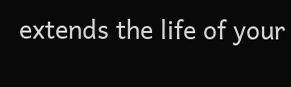extends the life of your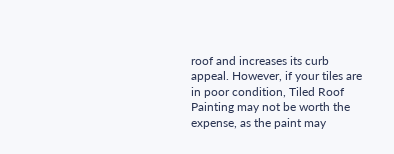roof and increases its curb appeal. However, if your tiles are in poor condition, Tiled Roof Painting may not be worth the expense, as the paint may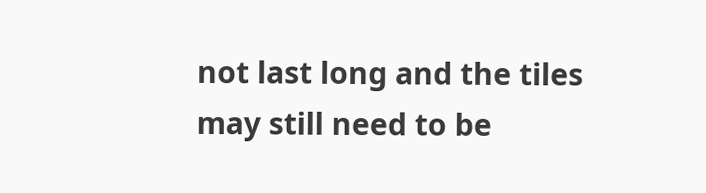not last long and the tiles may still need to be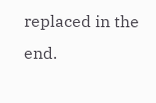replaced in the end.